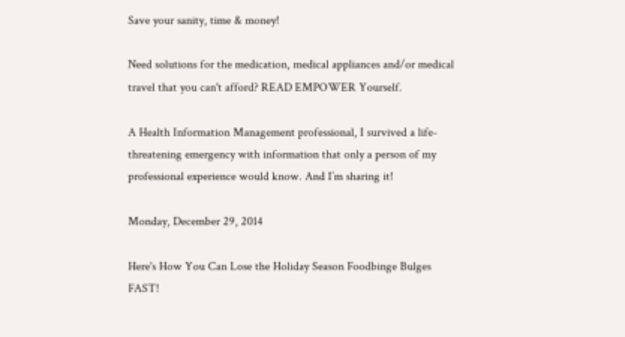Save your sanity, time & money!

Need solutions for the medication, medical appliances and/or medical travel that you can't afford? READ EMPOWER Yourself.

A Health Information Management professional, I survived a life-threatening emergency with information that only a person of my professional experience would know. And I’m sharing it!

Monday, December 29, 2014

Here's How You Can Lose the Holiday Season Foodbinge Bulges FAST!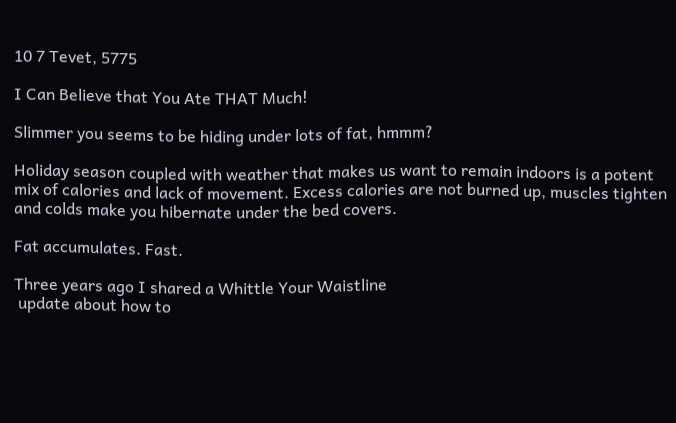10 7 Tevet, 5775

I Can Believe that You Ate THAT Much!

Slimmer you seems to be hiding under lots of fat, hmmm?

Holiday season coupled with weather that makes us want to remain indoors is a potent mix of calories and lack of movement. Excess calories are not burned up, muscles tighten and colds make you hibernate under the bed covers.

Fat accumulates. Fast.

Three years ago I shared a Whittle Your Waistline
 update about how to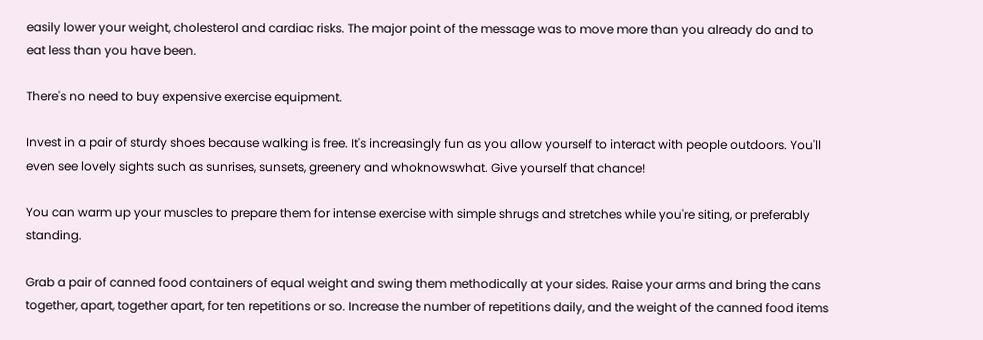easily lower your weight, cholesterol and cardiac risks. The major point of the message was to move more than you already do and to eat less than you have been.

There's no need to buy expensive exercise equipment.

Invest in a pair of sturdy shoes because walking is free. It's increasingly fun as you allow yourself to interact with people outdoors. You'll even see lovely sights such as sunrises, sunsets, greenery and whoknowswhat. Give yourself that chance!

You can warm up your muscles to prepare them for intense exercise with simple shrugs and stretches while you're siting, or preferably standing.

Grab a pair of canned food containers of equal weight and swing them methodically at your sides. Raise your arms and bring the cans together, apart, together apart, for ten repetitions or so. Increase the number of repetitions daily, and the weight of the canned food items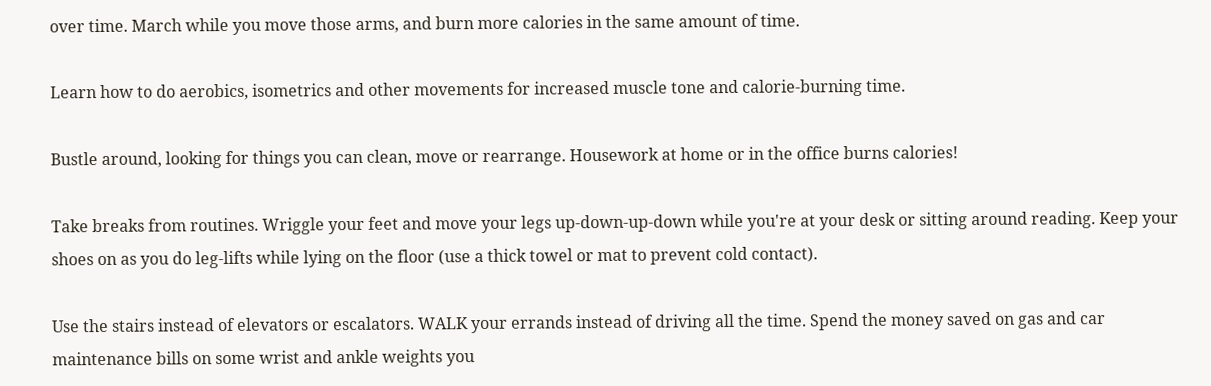over time. March while you move those arms, and burn more calories in the same amount of time.

Learn how to do aerobics, isometrics and other movements for increased muscle tone and calorie-burning time.

Bustle around, looking for things you can clean, move or rearrange. Housework at home or in the office burns calories!

Take breaks from routines. Wriggle your feet and move your legs up-down-up-down while you're at your desk or sitting around reading. Keep your shoes on as you do leg-lifts while lying on the floor (use a thick towel or mat to prevent cold contact).

Use the stairs instead of elevators or escalators. WALK your errands instead of driving all the time. Spend the money saved on gas and car maintenance bills on some wrist and ankle weights you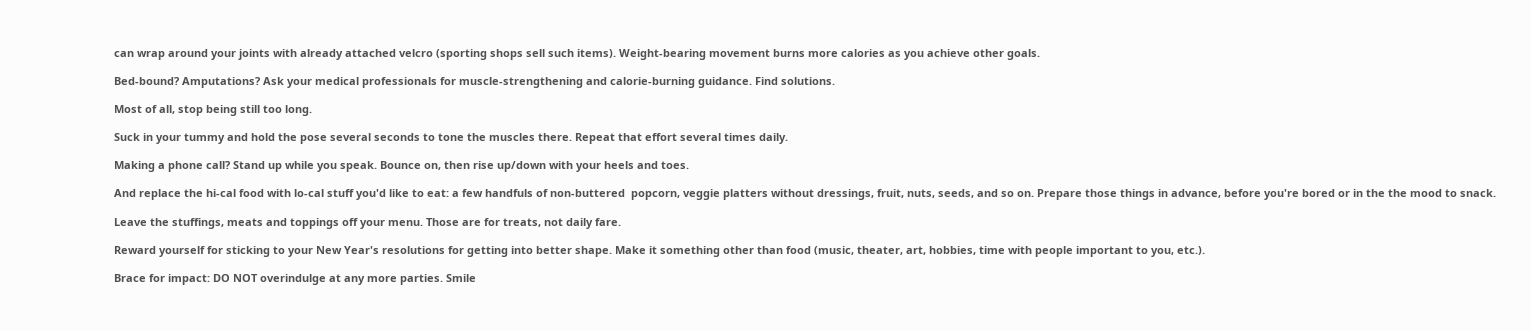can wrap around your joints with already attached velcro (sporting shops sell such items). Weight-bearing movement burns more calories as you achieve other goals.

Bed-bound? Amputations? Ask your medical professionals for muscle-strengthening and calorie-burning guidance. Find solutions.

Most of all, stop being still too long.

Suck in your tummy and hold the pose several seconds to tone the muscles there. Repeat that effort several times daily.

Making a phone call? Stand up while you speak. Bounce on, then rise up/down with your heels and toes.

And replace the hi-cal food with lo-cal stuff you'd like to eat: a few handfuls of non-buttered  popcorn, veggie platters without dressings, fruit, nuts, seeds, and so on. Prepare those things in advance, before you're bored or in the the mood to snack.

Leave the stuffings, meats and toppings off your menu. Those are for treats, not daily fare.

Reward yourself for sticking to your New Year's resolutions for getting into better shape. Make it something other than food (music, theater, art, hobbies, time with people important to you, etc.).

Brace for impact: DO NOT overindulge at any more parties. Smile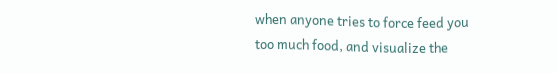when anyone tries to force feed you too much food, and visualize the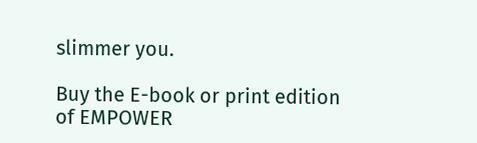slimmer you.

Buy the E-book or print edition of EMPOWER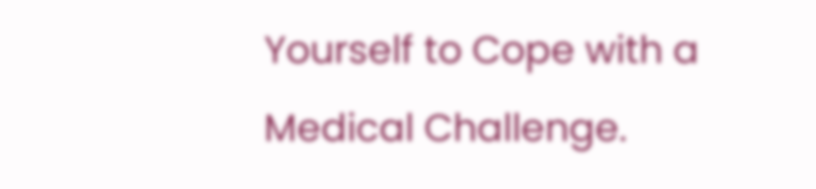Yourself to Cope with a Medical Challenge.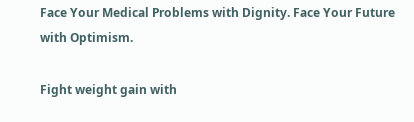Face Your Medical Problems with Dignity. Face Your Future with Optimism.

Fight weight gain with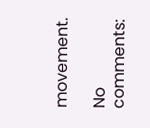movement.

No comments: